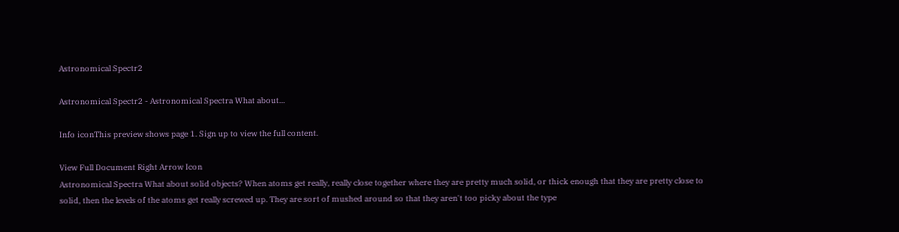Astronomical Spectr2

Astronomical Spectr2 - Astronomical Spectra What about...

Info iconThis preview shows page 1. Sign up to view the full content.

View Full Document Right Arrow Icon
Astronomical Spectra What about solid objects? When atoms get really, really close together where they are pretty much solid, or thick enough that they are pretty close to solid, then the levels of the atoms get really screwed up. They are sort of mushed around so that they aren't too picky about the type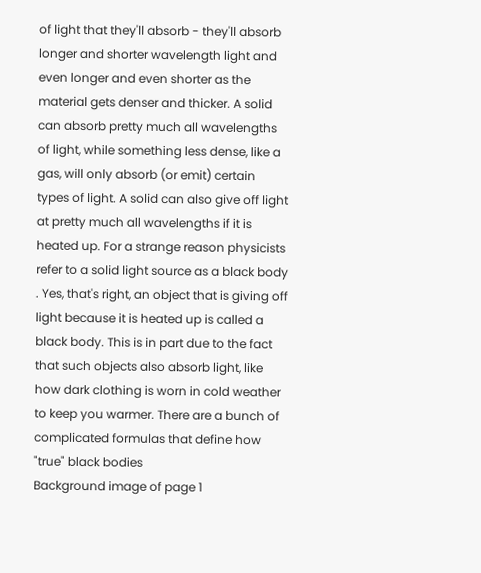of light that they'll absorb - they'll absorb longer and shorter wavelength light and even longer and even shorter as the material gets denser and thicker. A solid can absorb pretty much all wavelengths of light, while something less dense, like a gas, will only absorb (or emit) certain types of light. A solid can also give off light at pretty much all wavelengths if it is heated up. For a strange reason physicists refer to a solid light source as a black body . Yes, that's right, an object that is giving off light because it is heated up is called a black body. This is in part due to the fact that such objects also absorb light, like how dark clothing is worn in cold weather to keep you warmer. There are a bunch of complicated formulas that define how "true" black bodies
Background image of page 1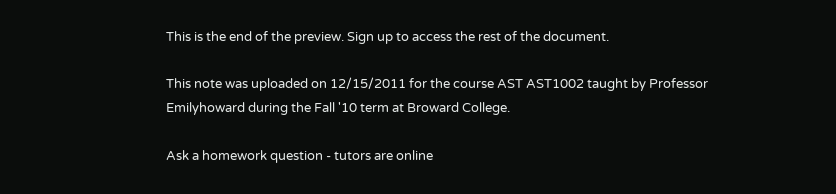This is the end of the preview. Sign up to access the rest of the document.

This note was uploaded on 12/15/2011 for the course AST AST1002 taught by Professor Emilyhoward during the Fall '10 term at Broward College.

Ask a homework question - tutors are online